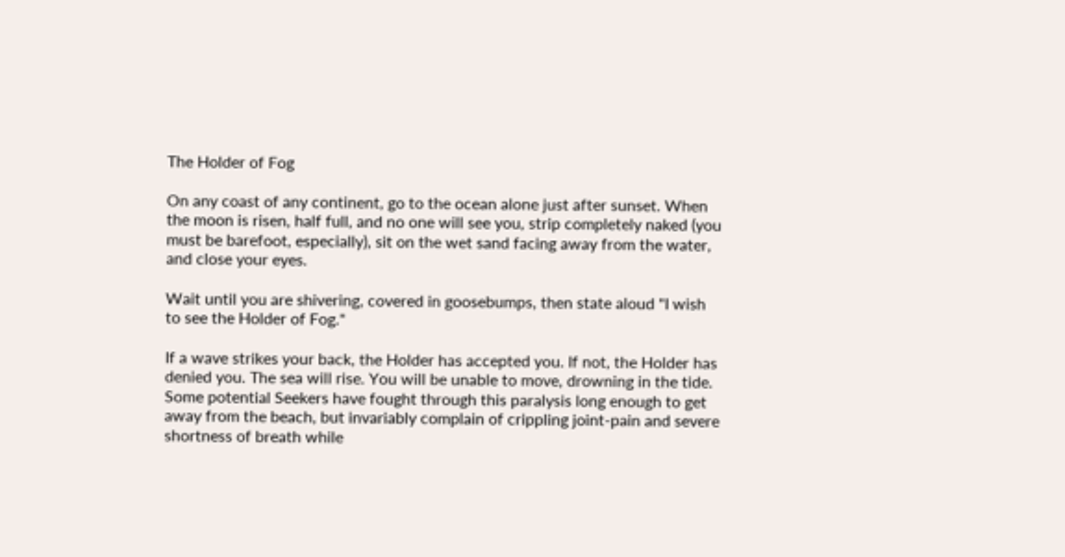The Holder of Fog

On any coast of any continent, go to the ocean alone just after sunset. When the moon is risen, half full, and no one will see you, strip completely naked (you must be barefoot, especially), sit on the wet sand facing away from the water, and close your eyes.

Wait until you are shivering, covered in goosebumps, then state aloud "I wish to see the Holder of Fog."

If a wave strikes your back, the Holder has accepted you. If not, the Holder has denied you. The sea will rise. You will be unable to move, drowning in the tide. Some potential Seekers have fought through this paralysis long enough to get away from the beach, but invariably complain of crippling joint-pain and severe shortness of breath while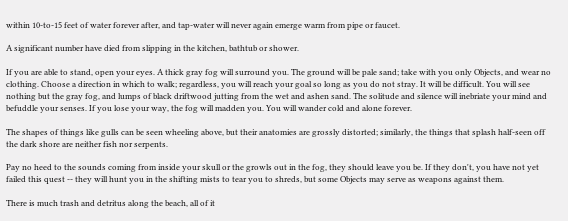within 10-to-15 feet of water forever after, and tap-water will never again emerge warm from pipe or faucet.

A significant number have died from slipping in the kitchen, bathtub or shower.

If you are able to stand, open your eyes. A thick gray fog will surround you. The ground will be pale sand; take with you only Objects, and wear no clothing. Choose a direction in which to walk; regardless, you will reach your goal so long as you do not stray. It will be difficult. You will see nothing but the gray fog, and lumps of black driftwood jutting from the wet and ashen sand. The solitude and silence will inebriate your mind and befuddle your senses. If you lose your way, the fog will madden you. You will wander cold and alone forever.

The shapes of things like gulls can be seen wheeling above, but their anatomies are grossly distorted; similarly, the things that splash half-seen off the dark shore are neither fish nor serpents.

Pay no heed to the sounds coming from inside your skull or the growls out in the fog, they should leave you be. If they don't, you have not yet failed this quest -- they will hunt you in the shifting mists to tear you to shreds, but some Objects may serve as weapons against them.

There is much trash and detritus along the beach, all of it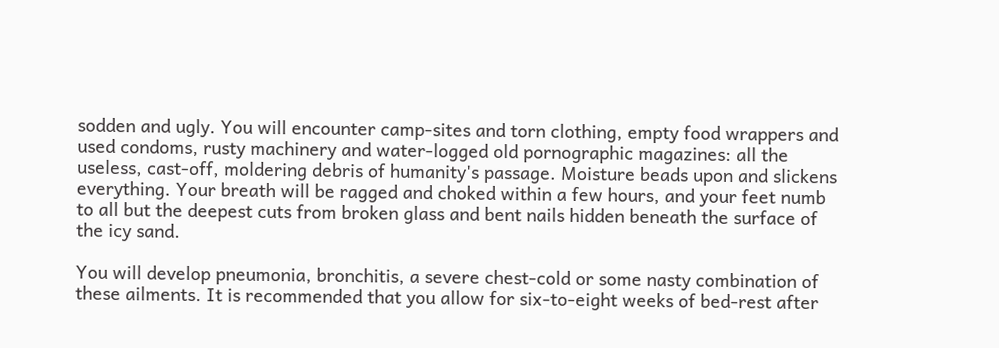sodden and ugly. You will encounter camp-sites and torn clothing, empty food wrappers and used condoms, rusty machinery and water-logged old pornographic magazines: all the useless, cast-off, moldering debris of humanity's passage. Moisture beads upon and slickens everything. Your breath will be ragged and choked within a few hours, and your feet numb to all but the deepest cuts from broken glass and bent nails hidden beneath the surface of the icy sand.

You will develop pneumonia, bronchitis, a severe chest-cold or some nasty combination of these ailments. It is recommended that you allow for six-to-eight weeks of bed-rest after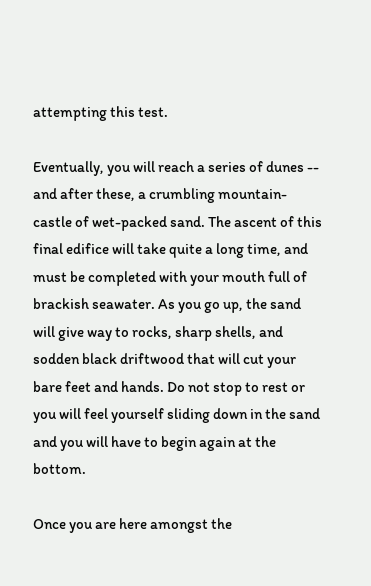attempting this test.

Eventually, you will reach a series of dunes -- and after these, a crumbling mountain-castle of wet-packed sand. The ascent of this final edifice will take quite a long time, and must be completed with your mouth full of brackish seawater. As you go up, the sand will give way to rocks, sharp shells, and sodden black driftwood that will cut your bare feet and hands. Do not stop to rest or you will feel yourself sliding down in the sand and you will have to begin again at the bottom.

Once you are here amongst the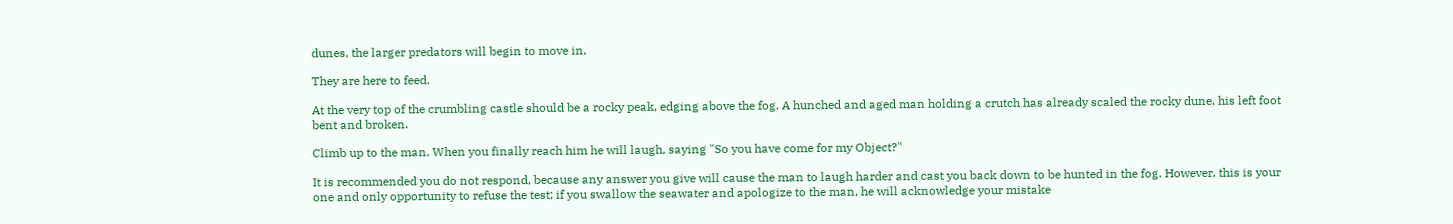dunes, the larger predators will begin to move in.

They are here to feed.

At the very top of the crumbling castle should be a rocky peak, edging above the fog. A hunched and aged man holding a crutch has already scaled the rocky dune, his left foot bent and broken.

Climb up to the man. When you finally reach him he will laugh, saying "So you have come for my Object?"

It is recommended you do not respond, because any answer you give will cause the man to laugh harder and cast you back down to be hunted in the fog. However, this is your one and only opportunity to refuse the test; if you swallow the seawater and apologize to the man, he will acknowledge your mistake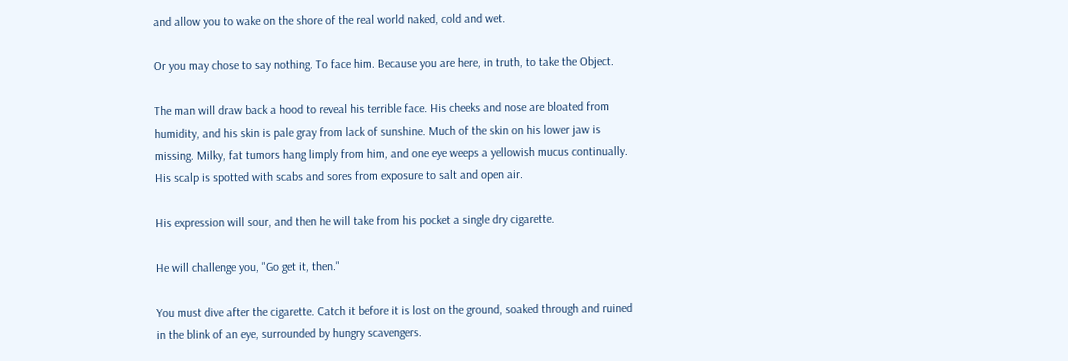and allow you to wake on the shore of the real world naked, cold and wet.

Or you may chose to say nothing. To face him. Because you are here, in truth, to take the Object.

The man will draw back a hood to reveal his terrible face. His cheeks and nose are bloated from humidity, and his skin is pale gray from lack of sunshine. Much of the skin on his lower jaw is missing. Milky, fat tumors hang limply from him, and one eye weeps a yellowish mucus continually. His scalp is spotted with scabs and sores from exposure to salt and open air.

His expression will sour, and then he will take from his pocket a single dry cigarette.

He will challenge you, "Go get it, then."

You must dive after the cigarette. Catch it before it is lost on the ground, soaked through and ruined in the blink of an eye, surrounded by hungry scavengers.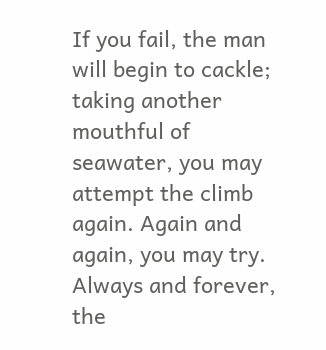If you fail, the man will begin to cackle; taking another mouthful of seawater, you may attempt the climb again. Again and again, you may try. Always and forever, the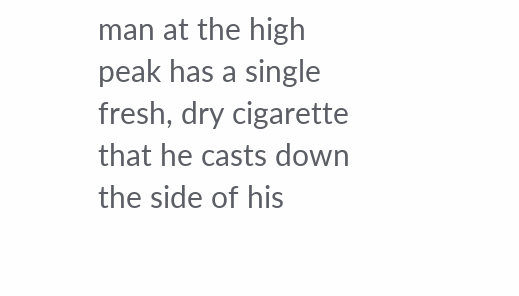man at the high peak has a single fresh, dry cigarette that he casts down the side of his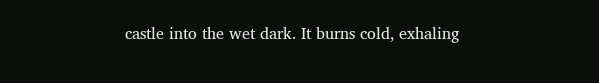castle into the wet dark. It burns cold, exhaling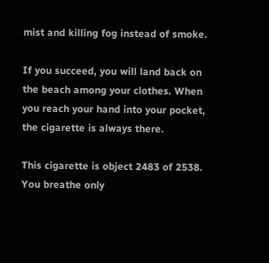mist and killing fog instead of smoke.

If you succeed, you will land back on the beach among your clothes. When you reach your hand into your pocket, the cigarette is always there.

This cigarette is object 2483 of 2538. You breathe only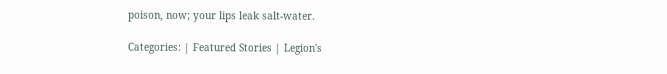poison, now; your lips leak salt-water.

Categories: | Featured Stories | Legion's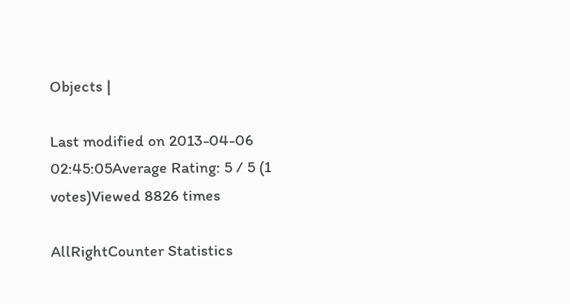Objects |

Last modified on 2013-04-06 02:45:05Average Rating: 5 / 5 (1 votes)Viewed 8826 times

AllRightCounter Statistics